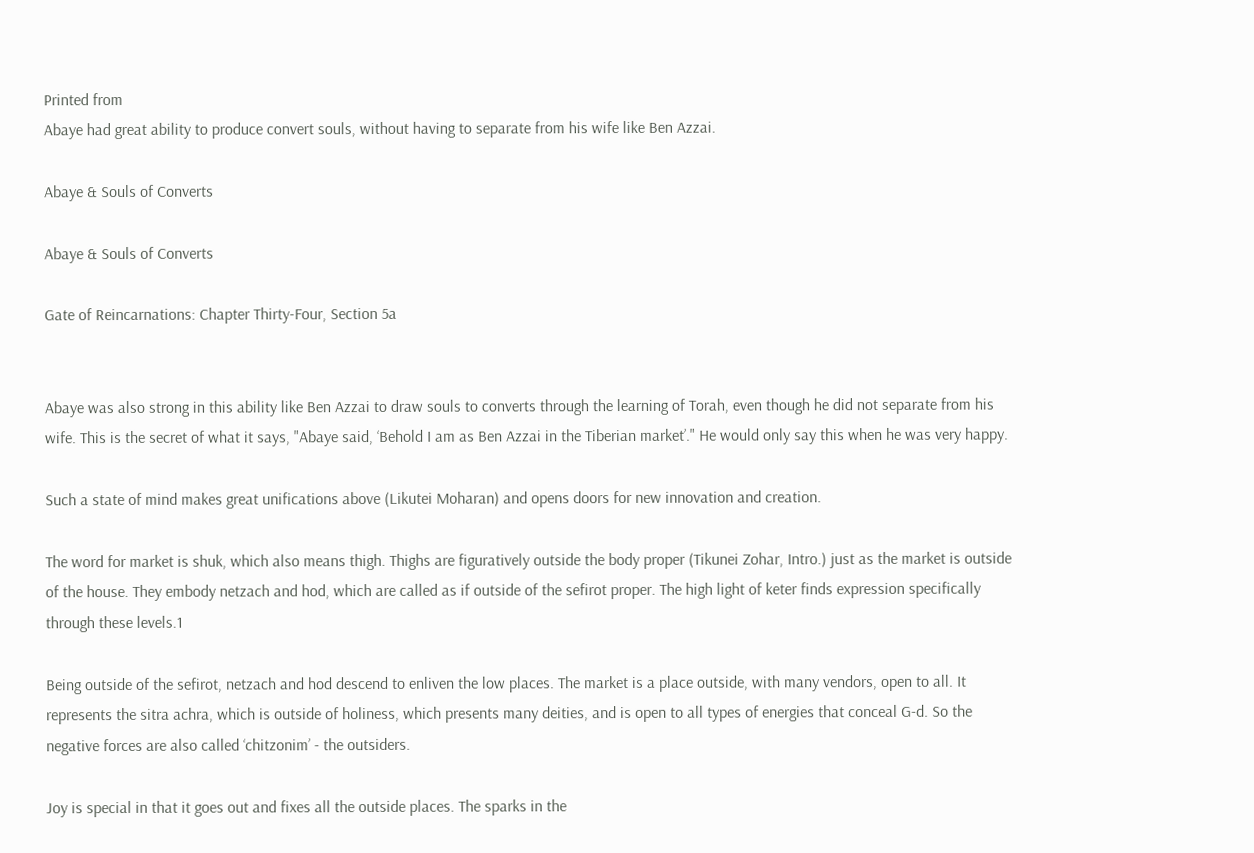Printed from
Abaye had great ability to produce convert souls, without having to separate from his wife like Ben Azzai.

Abaye & Souls of Converts

Abaye & Souls of Converts

Gate of Reincarnations: Chapter Thirty-Four, Section 5a


Abaye was also strong in this ability like Ben Azzai to draw souls to converts through the learning of Torah, even though he did not separate from his wife. This is the secret of what it says, "Abaye said, ‘Behold I am as Ben Azzai in the Tiberian market’." He would only say this when he was very happy.

Such a state of mind makes great unifications above (Likutei Moharan) and opens doors for new innovation and creation.

The word for market is shuk, which also means thigh. Thighs are figuratively outside the body proper (Tikunei Zohar, Intro.) just as the market is outside of the house. They embody netzach and hod, which are called as if outside of the sefirot proper. The high light of keter finds expression specifically through these levels.1

Being outside of the sefirot, netzach and hod descend to enliven the low places. The market is a place outside, with many vendors, open to all. It represents the sitra achra, which is outside of holiness, which presents many deities, and is open to all types of energies that conceal G‑d. So the negative forces are also called ‘chitzonim’ - the outsiders.

Joy is special in that it goes out and fixes all the outside places. The sparks in the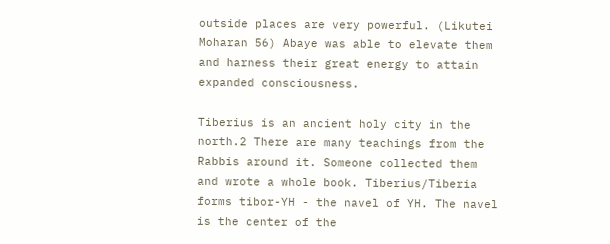outside places are very powerful. (Likutei Moharan 56) Abaye was able to elevate them and harness their great energy to attain expanded consciousness.

Tiberius is an ancient holy city in the north.2 There are many teachings from the Rabbis around it. Someone collected them and wrote a whole book. Tiberius/Tiberia forms tibor-YH - the navel of YH. The navel is the center of the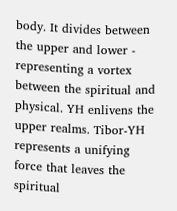body. It divides between the upper and lower - representing a vortex between the spiritual and physical. YH enlivens the upper realms. Tibor-YH represents a unifying force that leaves the spiritual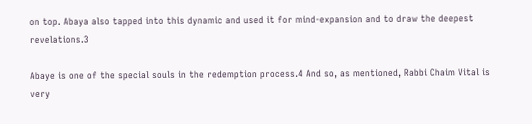on top. Abaya also tapped into this dynamic and used it for mind-expansion and to draw the deepest revelations.3

Abaye is one of the special souls in the redemption process.4 And so, as mentioned, Rabbi Chaim Vital is very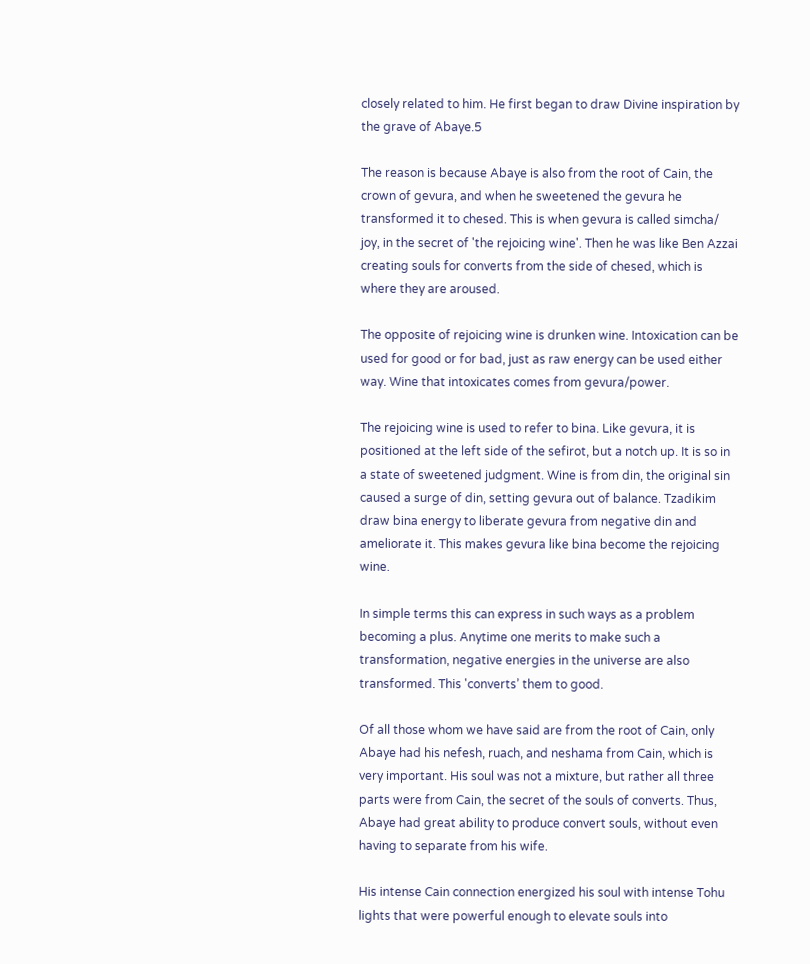closely related to him. He first began to draw Divine inspiration by the grave of Abaye.5

The reason is because Abaye is also from the root of Cain, the crown of gevura, and when he sweetened the gevura he transformed it to chesed. This is when gevura is called simcha/ joy, in the secret of 'the rejoicing wine'. Then he was like Ben Azzai creating souls for converts from the side of chesed, which is where they are aroused.

The opposite of rejoicing wine is drunken wine. Intoxication can be used for good or for bad, just as raw energy can be used either way. Wine that intoxicates comes from gevura/power.

The rejoicing wine is used to refer to bina. Like gevura, it is positioned at the left side of the sefirot, but a notch up. It is so in a state of sweetened judgment. Wine is from din, the original sin caused a surge of din, setting gevura out of balance. Tzadikim draw bina energy to liberate gevura from negative din and ameliorate it. This makes gevura like bina become the rejoicing wine.

In simple terms this can express in such ways as a problem becoming a plus. Anytime one merits to make such a transformation, negative energies in the universe are also transformed. This 'converts’ them to good.

Of all those whom we have said are from the root of Cain, only Abaye had his nefesh, ruach, and neshama from Cain, which is very important. His soul was not a mixture, but rather all three parts were from Cain, the secret of the souls of converts. Thus, Abaye had great ability to produce convert souls, without even having to separate from his wife.

His intense Cain connection energized his soul with intense Tohu lights that were powerful enough to elevate souls into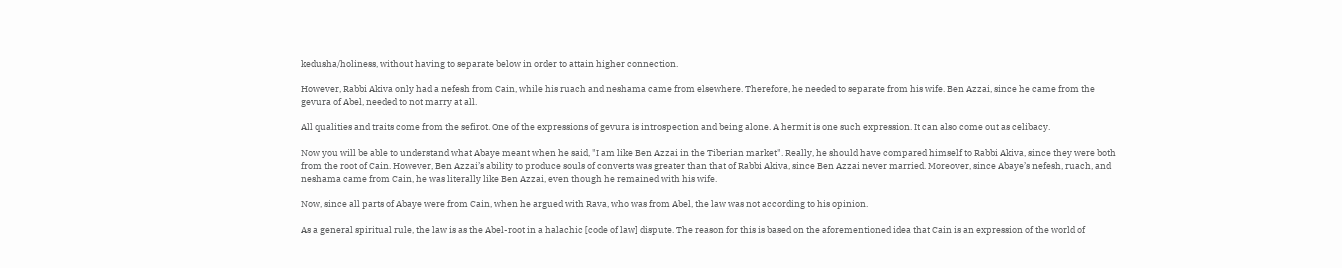kedusha/holiness, without having to separate below in order to attain higher connection.

However, Rabbi Akiva only had a nefesh from Cain, while his ruach and neshama came from elsewhere. Therefore, he needed to separate from his wife. Ben Azzai, since he came from the gevura of Abel, needed to not marry at all.

All qualities and traits come from the sefirot. One of the expressions of gevura is introspection and being alone. A hermit is one such expression. It can also come out as celibacy.

Now you will be able to understand what Abaye meant when he said, "I am like Ben Azzai in the Tiberian market". Really, he should have compared himself to Rabbi Akiva, since they were both from the root of Cain. However, Ben Azzai’s ability to produce souls of converts was greater than that of Rabbi Akiva, since Ben Azzai never married. Moreover, since Abaye’s nefesh, ruach, and neshama came from Cain, he was literally like Ben Azzai, even though he remained with his wife.

Now, since all parts of Abaye were from Cain, when he argued with Rava, who was from Abel, the law was not according to his opinion.

As a general spiritual rule, the law is as the Abel-root in a halachic [code of law] dispute. The reason for this is based on the aforementioned idea that Cain is an expression of the world of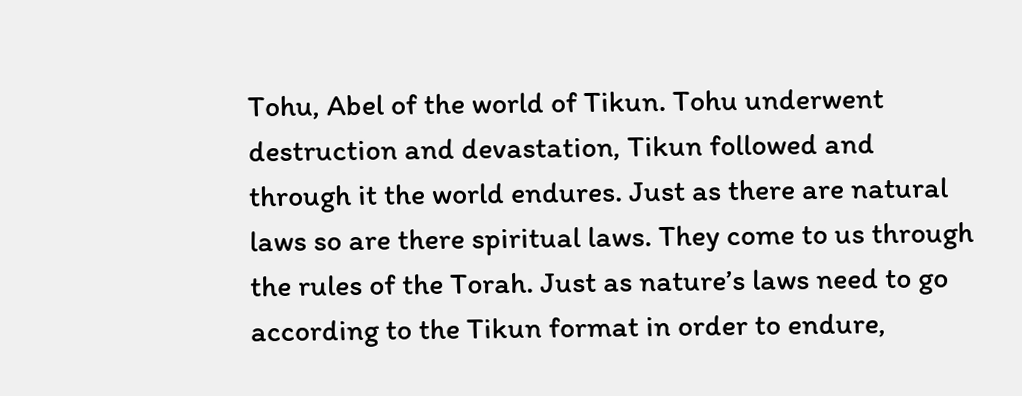Tohu, Abel of the world of Tikun. Tohu underwent destruction and devastation, Tikun followed and through it the world endures. Just as there are natural laws so are there spiritual laws. They come to us through the rules of the Torah. Just as nature’s laws need to go according to the Tikun format in order to endure,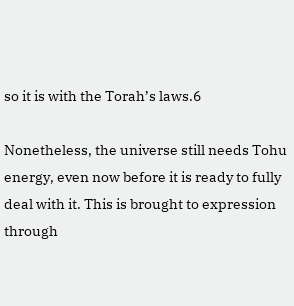so it is with the Torah’s laws.6

Nonetheless, the universe still needs Tohu energy, even now before it is ready to fully deal with it. This is brought to expression through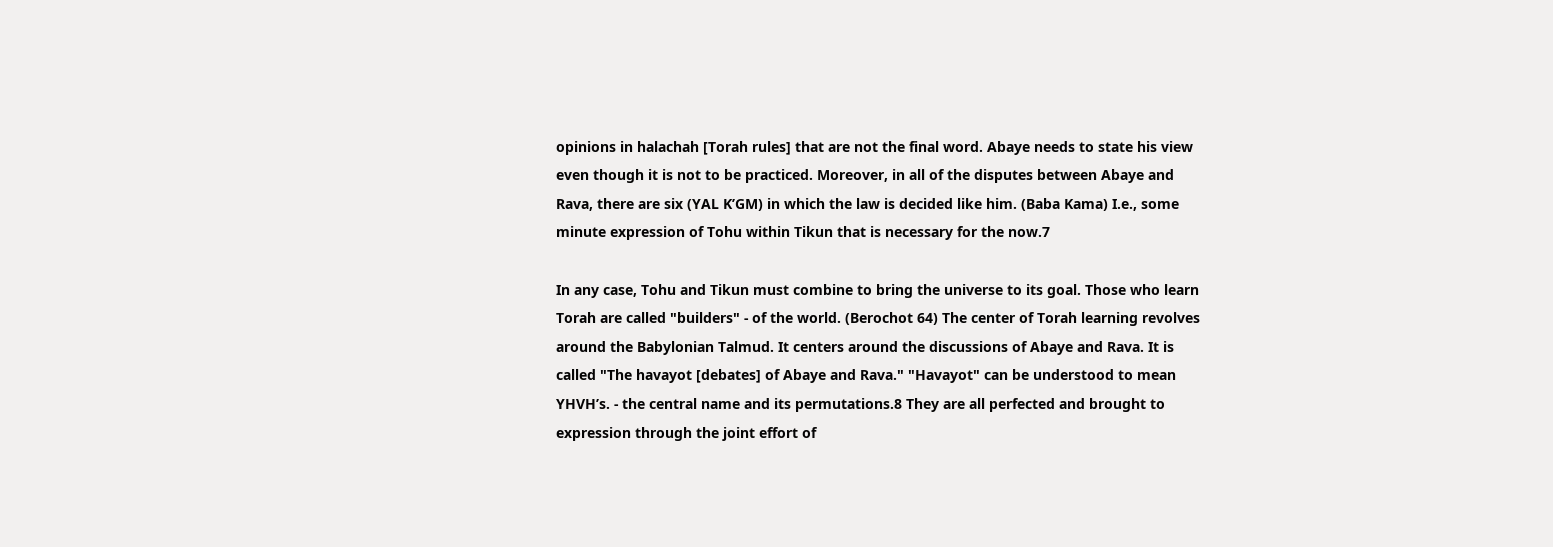opinions in halachah [Torah rules] that are not the final word. Abaye needs to state his view even though it is not to be practiced. Moreover, in all of the disputes between Abaye and Rava, there are six (YAL K’GM) in which the law is decided like him. (Baba Kama) I.e., some minute expression of Tohu within Tikun that is necessary for the now.7

In any case, Tohu and Tikun must combine to bring the universe to its goal. Those who learn Torah are called "builders" - of the world. (Berochot 64) The center of Torah learning revolves around the Babylonian Talmud. It centers around the discussions of Abaye and Rava. It is called "The havayot [debates] of Abaye and Rava." "Havayot" can be understood to mean YHVH’s. - the central name and its permutations.8 They are all perfected and brought to expression through the joint effort of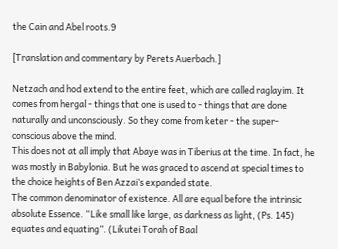the Cain and Abel roots.9

[Translation and commentary by Perets Auerbach.]

Netzach and hod extend to the entire feet, which are called raglayim. It comes from hergal - things that one is used to - things that are done naturally and unconsciously. So they come from keter - the super-conscious above the mind.
This does not at all imply that Abaye was in Tiberius at the time. In fact, he was mostly in Babylonia. But he was graced to ascend at special times to the choice heights of Ben Azzai’s expanded state.
The common denominator of existence. All are equal before the intrinsic absolute Essence. “Like small like large, as darkness as light, (Ps. 145) equates and equating”. (Likutei Torah of Baal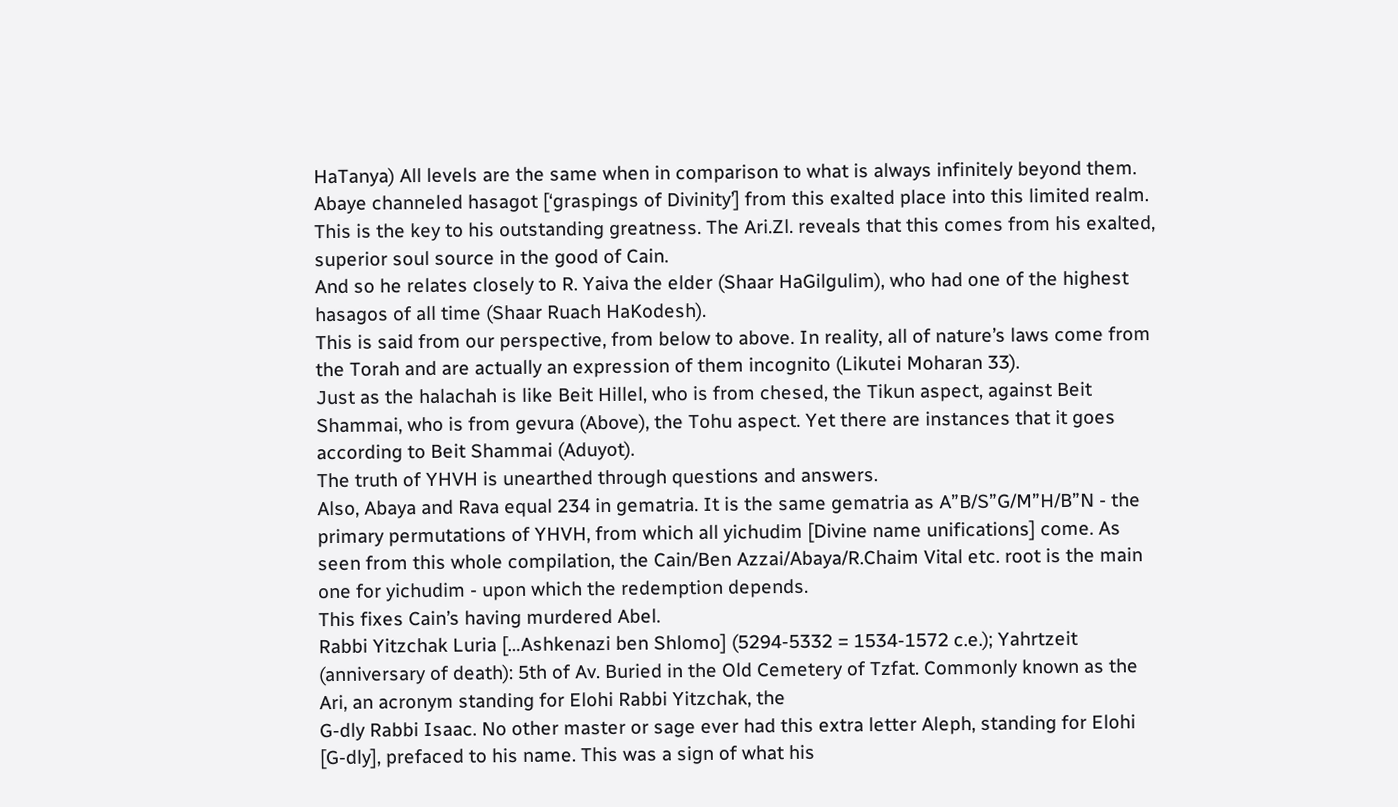HaTanya) All levels are the same when in comparison to what is always infinitely beyond them.
Abaye channeled hasagot [‘graspings of Divinity’] from this exalted place into this limited realm. This is the key to his outstanding greatness. The Ari.Zl. reveals that this comes from his exalted, superior soul source in the good of Cain.
And so he relates closely to R. Yaiva the elder (Shaar HaGilgulim), who had one of the highest hasagos of all time (Shaar Ruach HaKodesh).
This is said from our perspective, from below to above. In reality, all of nature’s laws come from the Torah and are actually an expression of them incognito (Likutei Moharan 33).
Just as the halachah is like Beit Hillel, who is from chesed, the Tikun aspect, against Beit Shammai, who is from gevura (Above), the Tohu aspect. Yet there are instances that it goes according to Beit Shammai (Aduyot).
The truth of YHVH is unearthed through questions and answers.
Also, Abaya and Rava equal 234 in gematria. It is the same gematria as A”B/S”G/M”H/B”N - the primary permutations of YHVH, from which all yichudim [Divine name unifications] come. As seen from this whole compilation, the Cain/Ben Azzai/Abaya/R.Chaim Vital etc. root is the main one for yichudim - upon which the redemption depends.
This fixes Cain’s having murdered Abel.
Rabbi Yitzchak Luria […Ashkenazi ben Shlomo] (5294-5332 = 1534-1572 c.e.); Yahrtzeit (anniversary of death): 5th of Av. Buried in the Old Cemetery of Tzfat. Commonly known as the Ari, an acronym standing for Elohi Rabbi Yitzchak, the
G-dly Rabbi Isaac. No other master or sage ever had this extra letter Aleph, standing for Elohi [G-dly], prefaced to his name. This was a sign of what his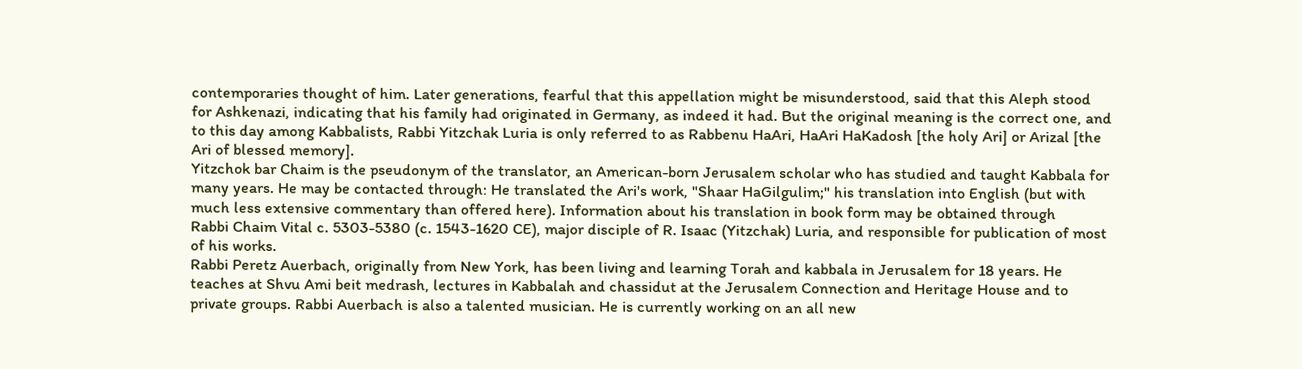contemporaries thought of him. Later generations, fearful that this appellation might be misunderstood, said that this Aleph stood for Ashkenazi, indicating that his family had originated in Germany, as indeed it had. But the original meaning is the correct one, and to this day among Kabbalists, Rabbi Yitzchak Luria is only referred to as Rabbenu HaAri, HaAri HaKadosh [the holy Ari] or Arizal [the Ari of blessed memory].
Yitzchok bar Chaim is the pseudonym of the translator, an American-born Jerusalem scholar who has studied and taught Kabbala for many years. He may be contacted through: He translated the Ari's work, "Shaar HaGilgulim;" his translation into English (but with much less extensive commentary than offered here). Information about his translation in book form may be obtained through
Rabbi Chaim Vital c. 5303-5380 (c. 1543-1620 CE), major disciple of R. Isaac (Yitzchak) Luria, and responsible for publication of most of his works.
Rabbi Peretz Auerbach, originally from New York, has been living and learning Torah and kabbala in Jerusalem for 18 years. He teaches at Shvu Ami beit medrash, lectures in Kabbalah and chassidut at the Jerusalem Connection and Heritage House and to private groups. Rabbi Auerbach is also a talented musician. He is currently working on an all new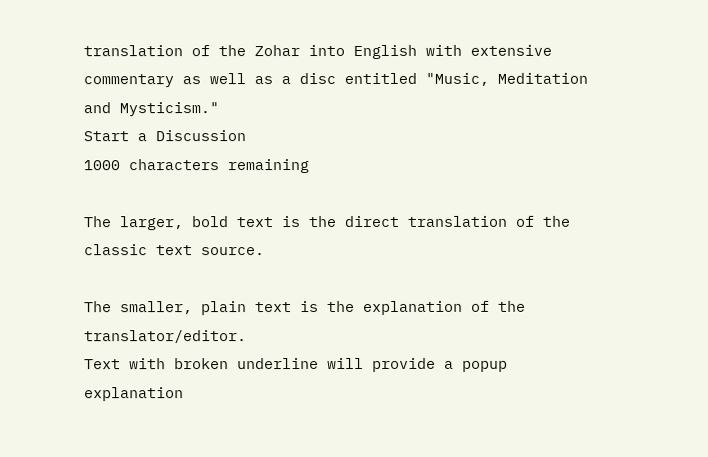translation of the Zohar into English with extensive commentary as well as a disc entitled "Music, Meditation and Mysticism."
Start a Discussion
1000 characters remaining

The larger, bold text is the direct translation of the classic text source.

The smaller, plain text is the explanation of the translator/editor.
Text with broken underline will provide a popup explanation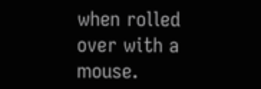when rolled over with a mouse.